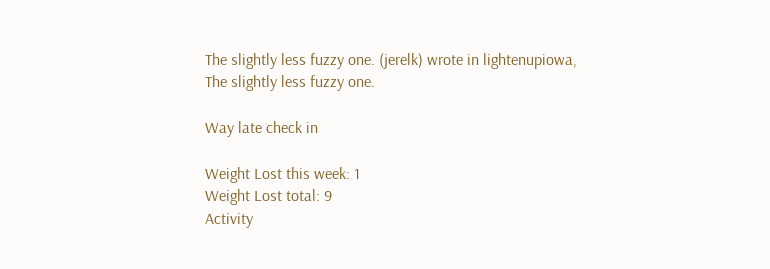The slightly less fuzzy one. (jerelk) wrote in lightenupiowa,
The slightly less fuzzy one.

Way late check in

Weight Lost this week: 1
Weight Lost total: 9
Activity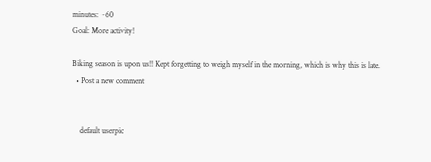minutes: ~60
Goal: More activity!

Biking season is upon us!! Kept forgetting to weigh myself in the morning, which is why this is late.
  • Post a new comment


    default userpic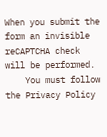When you submit the form an invisible reCAPTCHA check will be performed.
    You must follow the Privacy Policy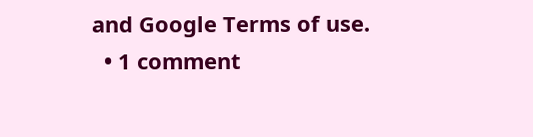and Google Terms of use.
  • 1 comment